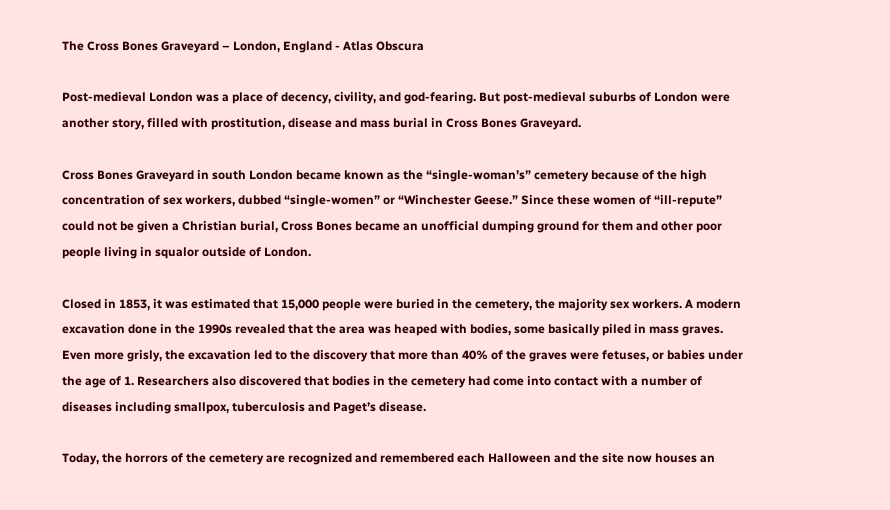The Cross Bones Graveyard – London, England - Atlas Obscura

Post-medieval London was a place of decency, civility, and god-fearing. But post-medieval suburbs of London were another story, filled with prostitution, disease and mass burial in Cross Bones Graveyard.

Cross Bones Graveyard in south London became known as the “single-woman’s” cemetery because of the high concentration of sex workers, dubbed “single-women” or “Winchester Geese.” Since these women of “ill-repute” could not be given a Christian burial, Cross Bones became an unofficial dumping ground for them and other poor people living in squalor outside of London.

Closed in 1853, it was estimated that 15,000 people were buried in the cemetery, the majority sex workers. A modern excavation done in the 1990s revealed that the area was heaped with bodies, some basically piled in mass graves. Even more grisly, the excavation led to the discovery that more than 40% of the graves were fetuses, or babies under the age of 1. Researchers also discovered that bodies in the cemetery had come into contact with a number of diseases including smallpox, tuberculosis and Paget’s disease.

Today, the horrors of the cemetery are recognized and remembered each Halloween and the site now houses an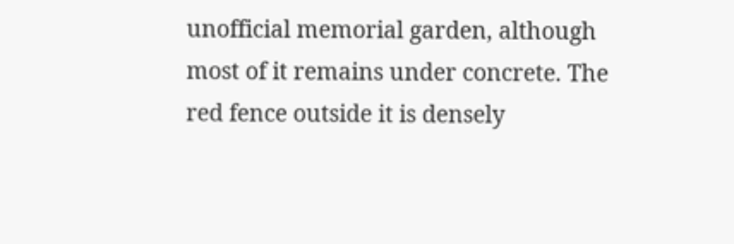unofficial memorial garden, although most of it remains under concrete. The red fence outside it is densely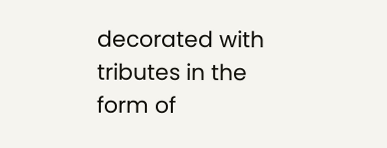decorated with tributes in the form of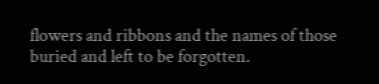flowers and ribbons and the names of those buried and left to be forgotten.